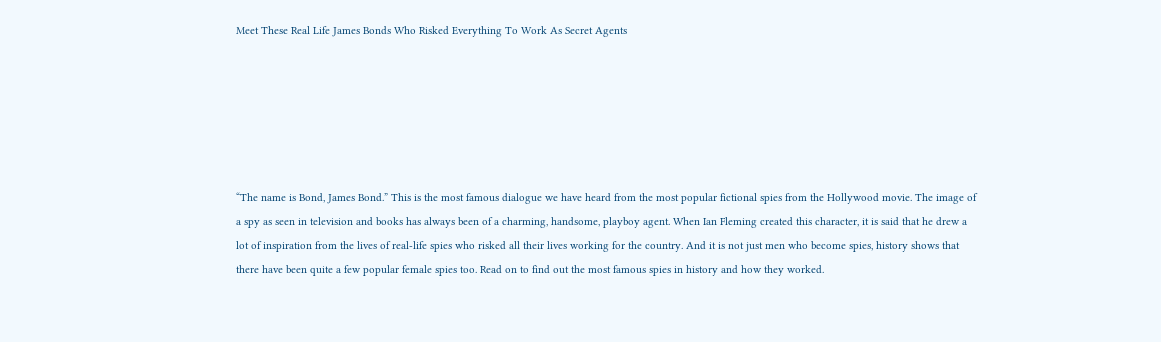Meet These Real Life James Bonds Who Risked Everything To Work As Secret Agents






“The name is Bond, James Bond.” This is the most famous dialogue we have heard from the most popular fictional spies from the Hollywood movie. The image of a spy as seen in television and books has always been of a charming, handsome, playboy agent. When Ian Fleming created this character, it is said that he drew a lot of inspiration from the lives of real-life spies who risked all their lives working for the country. And it is not just men who become spies, history shows that there have been quite a few popular female spies too. Read on to find out the most famous spies in history and how they worked.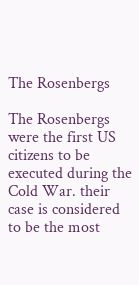The Rosenbergs

The Rosenbergs were the first US citizens to be executed during the Cold War. their case is considered to be the most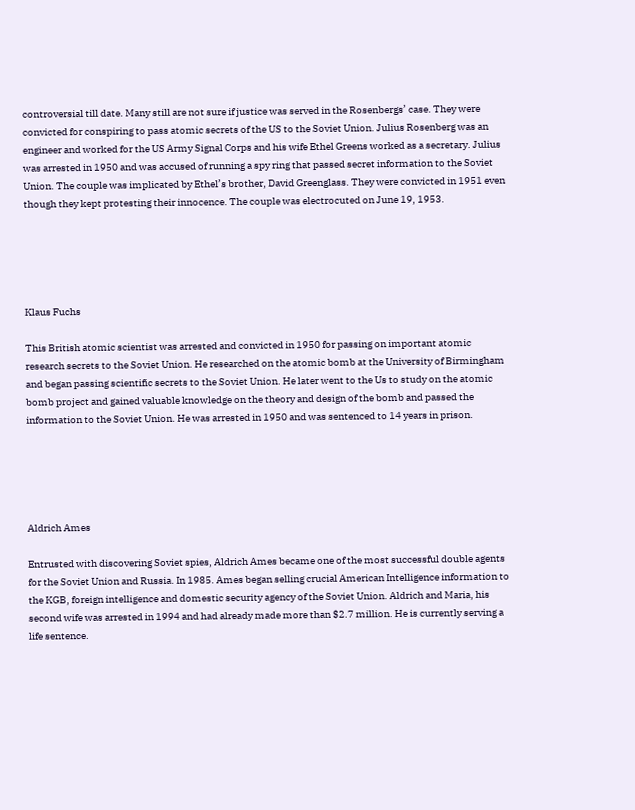controversial till date. Many still are not sure if justice was served in the Rosenbergs’ case. They were convicted for conspiring to pass atomic secrets of the US to the Soviet Union. Julius Rosenberg was an engineer and worked for the US Army Signal Corps and his wife Ethel Greens worked as a secretary. Julius was arrested in 1950 and was accused of running a spy ring that passed secret information to the Soviet Union. The couple was implicated by Ethel’s brother, David Greenglass. They were convicted in 1951 even though they kept protesting their innocence. The couple was electrocuted on June 19, 1953.





Klaus Fuchs

This British atomic scientist was arrested and convicted in 1950 for passing on important atomic research secrets to the Soviet Union. He researched on the atomic bomb at the University of Birmingham and began passing scientific secrets to the Soviet Union. He later went to the Us to study on the atomic bomb project and gained valuable knowledge on the theory and design of the bomb and passed the information to the Soviet Union. He was arrested in 1950 and was sentenced to 14 years in prison.





Aldrich Ames

Entrusted with discovering Soviet spies, Aldrich Ames became one of the most successful double agents for the Soviet Union and Russia. In 1985. Ames began selling crucial American Intelligence information to the KGB, foreign intelligence and domestic security agency of the Soviet Union. Aldrich and Maria, his second wife was arrested in 1994 and had already made more than $2.7 million. He is currently serving a life sentence.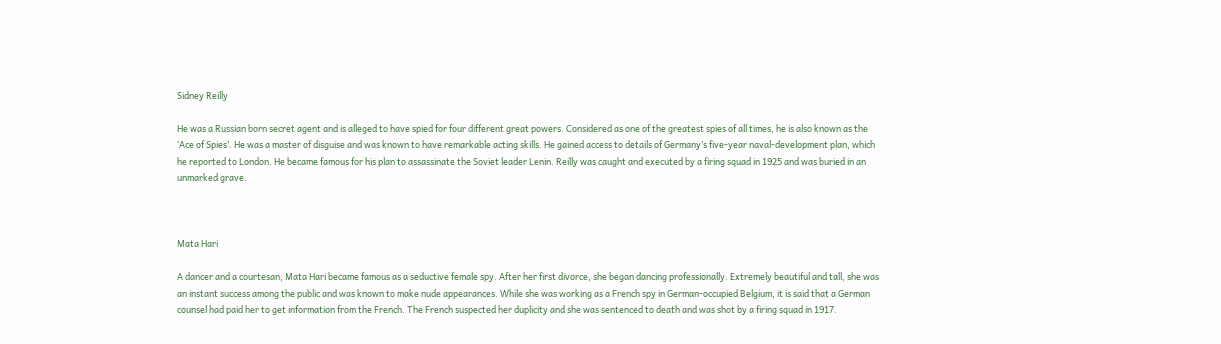Sidney Reilly

He was a Russian born secret agent and is alleged to have spied for four different great powers. Considered as one of the greatest spies of all times, he is also known as the ‘Ace of Spies’. He was a master of disguise and was known to have remarkable acting skills. He gained access to details of Germany’s five-year naval-development plan, which he reported to London. He became famous for his plan to assassinate the Soviet leader Lenin. Reilly was caught and executed by a firing squad in 1925 and was buried in an unmarked grave.



Mata Hari

A dancer and a courtesan, Mata Hari became famous as a seductive female spy. After her first divorce, she began dancing professionally. Extremely beautiful and tall, she was an instant success among the public and was known to make nude appearances. While she was working as a French spy in German-occupied Belgium, it is said that a German counsel had paid her to get information from the French. The French suspected her duplicity and she was sentenced to death and was shot by a firing squad in 1917.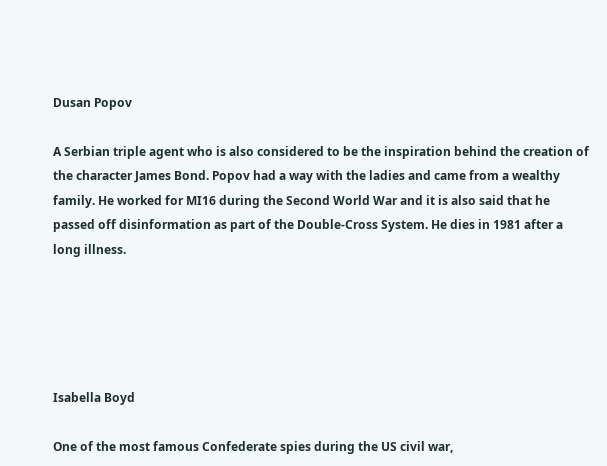Dusan Popov

A Serbian triple agent who is also considered to be the inspiration behind the creation of the character James Bond. Popov had a way with the ladies and came from a wealthy family. He worked for MI16 during the Second World War and it is also said that he passed off disinformation as part of the Double-Cross System. He dies in 1981 after a long illness.





Isabella Boyd

One of the most famous Confederate spies during the US civil war,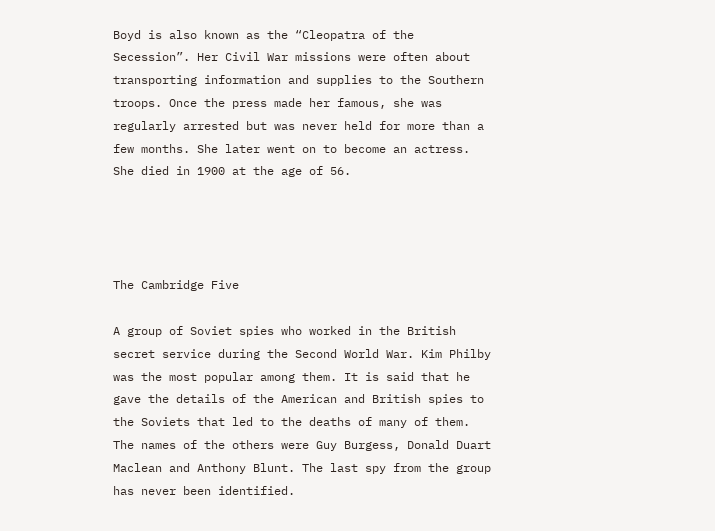Boyd is also known as the “Cleopatra of the Secession”. Her Civil War missions were often about transporting information and supplies to the Southern troops. Once the press made her famous, she was regularly arrested but was never held for more than a few months. She later went on to become an actress. She died in 1900 at the age of 56.




The Cambridge Five

A group of Soviet spies who worked in the British secret service during the Second World War. Kim Philby was the most popular among them. It is said that he gave the details of the American and British spies to the Soviets that led to the deaths of many of them. The names of the others were Guy Burgess, Donald Duart Maclean and Anthony Blunt. The last spy from the group has never been identified.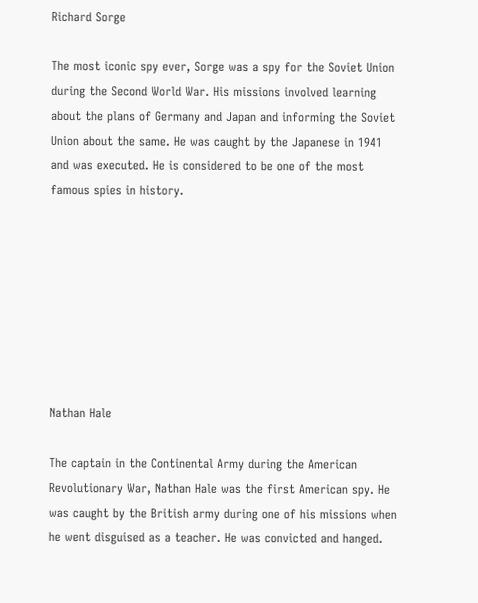Richard Sorge

The most iconic spy ever, Sorge was a spy for the Soviet Union during the Second World War. His missions involved learning about the plans of Germany and Japan and informing the Soviet Union about the same. He was caught by the Japanese in 1941 and was executed. He is considered to be one of the most famous spies in history.








Nathan Hale

The captain in the Continental Army during the American Revolutionary War, Nathan Hale was the first American spy. He was caught by the British army during one of his missions when he went disguised as a teacher. He was convicted and hanged.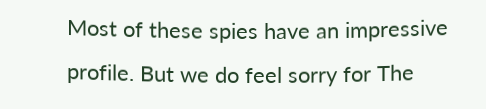Most of these spies have an impressive profile. But we do feel sorry for The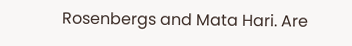Rosenbergs and Mata Hari. Are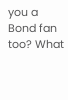you a Bond fan too? What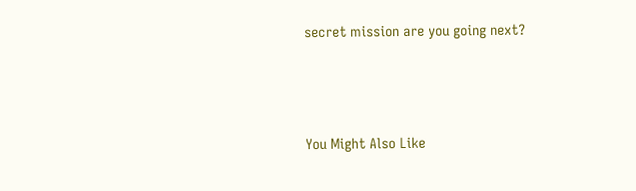secret mission are you going next?



You Might Also Like